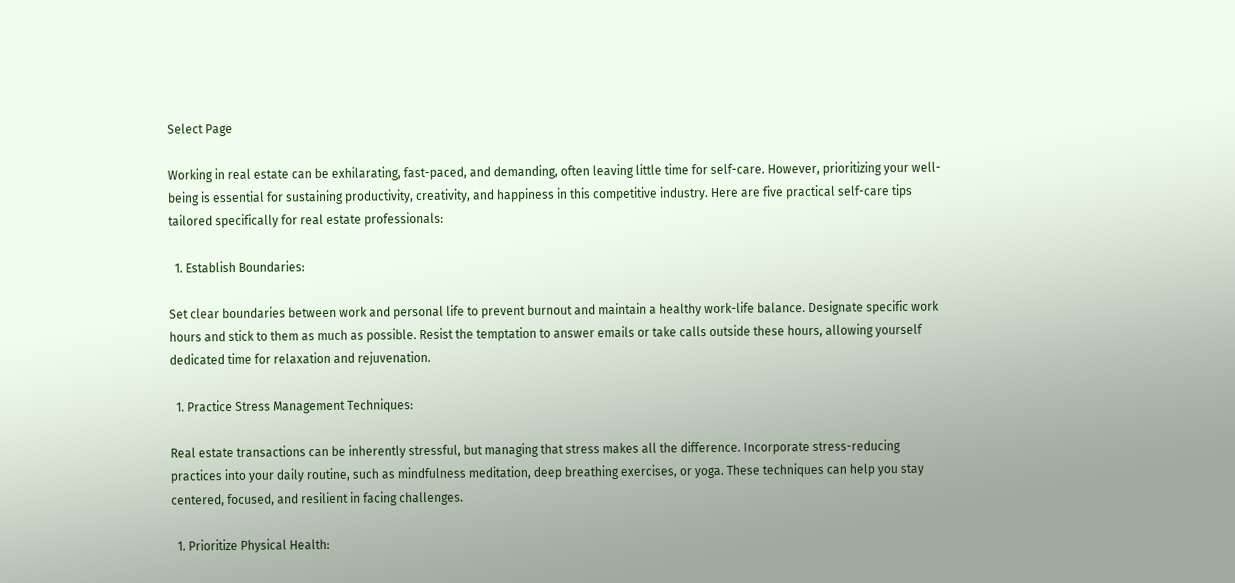Select Page

Working in real estate can be exhilarating, fast-paced, and demanding, often leaving little time for self-care. However, prioritizing your well-being is essential for sustaining productivity, creativity, and happiness in this competitive industry. Here are five practical self-care tips tailored specifically for real estate professionals:

  1. Establish Boundaries:

Set clear boundaries between work and personal life to prevent burnout and maintain a healthy work-life balance. Designate specific work hours and stick to them as much as possible. Resist the temptation to answer emails or take calls outside these hours, allowing yourself dedicated time for relaxation and rejuvenation.

  1. Practice Stress Management Techniques:

Real estate transactions can be inherently stressful, but managing that stress makes all the difference. Incorporate stress-reducing practices into your daily routine, such as mindfulness meditation, deep breathing exercises, or yoga. These techniques can help you stay centered, focused, and resilient in facing challenges.

  1. Prioritize Physical Health: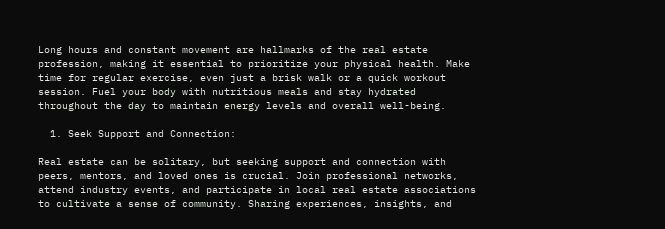Long hours and constant movement are hallmarks of the real estate profession, making it essential to prioritize your physical health. Make time for regular exercise, even just a brisk walk or a quick workout session. Fuel your body with nutritious meals and stay hydrated throughout the day to maintain energy levels and overall well-being.

  1. Seek Support and Connection:

Real estate can be solitary, but seeking support and connection with peers, mentors, and loved ones is crucial. Join professional networks, attend industry events, and participate in local real estate associations to cultivate a sense of community. Sharing experiences, insights, and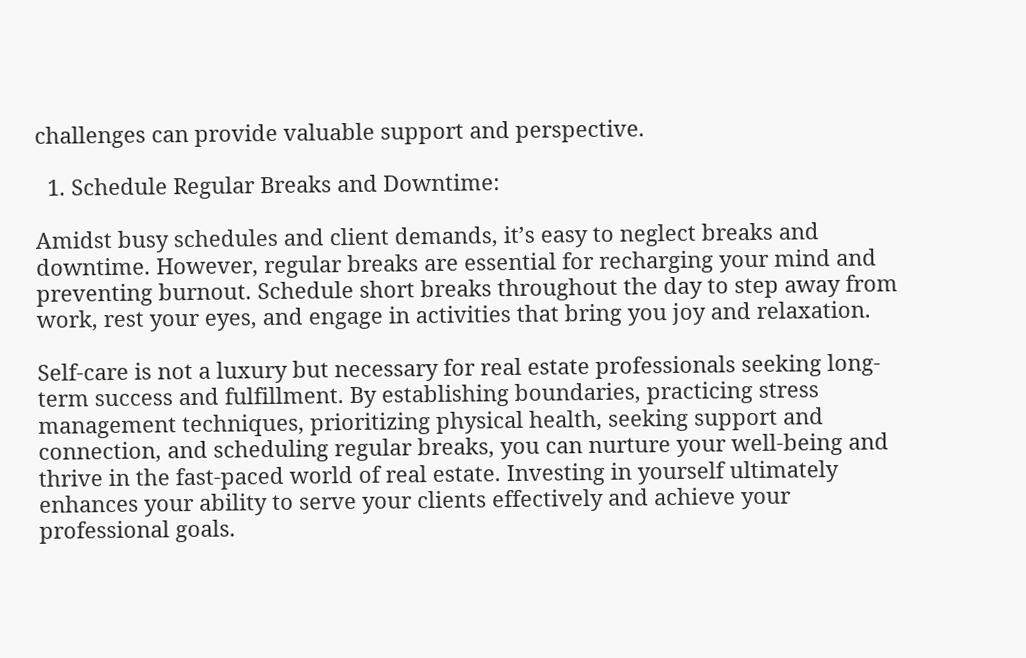challenges can provide valuable support and perspective.

  1. Schedule Regular Breaks and Downtime:

Amidst busy schedules and client demands, it’s easy to neglect breaks and downtime. However, regular breaks are essential for recharging your mind and preventing burnout. Schedule short breaks throughout the day to step away from work, rest your eyes, and engage in activities that bring you joy and relaxation.

Self-care is not a luxury but necessary for real estate professionals seeking long-term success and fulfillment. By establishing boundaries, practicing stress management techniques, prioritizing physical health, seeking support and connection, and scheduling regular breaks, you can nurture your well-being and thrive in the fast-paced world of real estate. Investing in yourself ultimately enhances your ability to serve your clients effectively and achieve your professional goals.